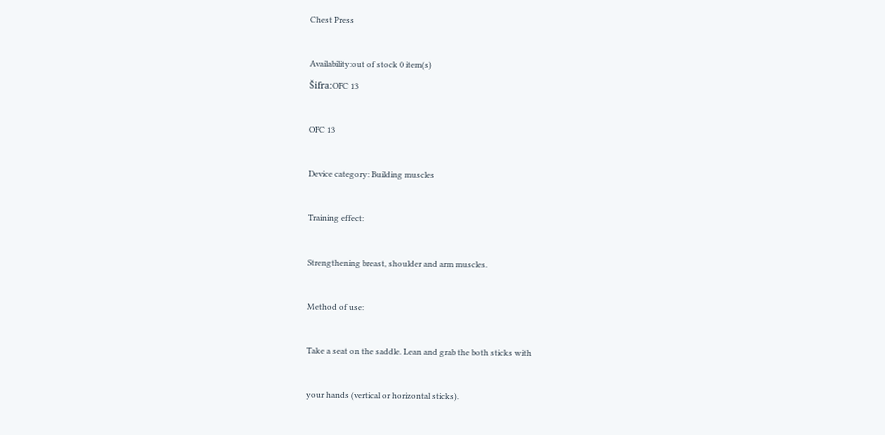Chest Press

Availability:out of stock 0 item(s)
Šifra:OFC 13

OFC 13

Device category: Building muscles

Training effect:

Strengthening breast, shoulder and arm muscles.

Method of use:

Take a seat on the saddle. Lean and grab the both sticks with

your hands (vertical or horizontal sticks).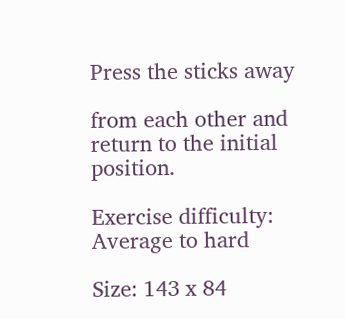Press the sticks away

from each other and return to the initial position.

Exercise difficulty: Average to hard

Size: 143 x 84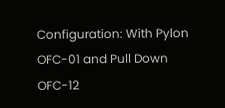Configuration: With Pylon OFC-01 and Pull Down OFC-12